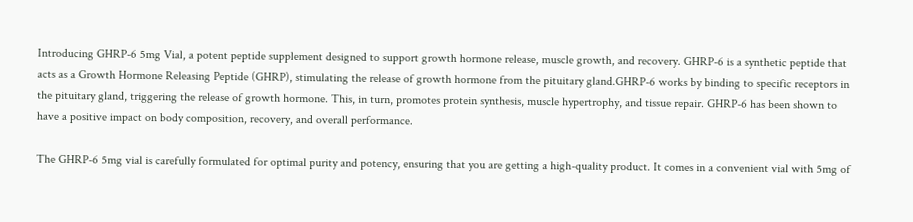Introducing GHRP-6 5mg Vial, a potent peptide supplement designed to support growth hormone release, muscle growth, and recovery. GHRP-6 is a synthetic peptide that acts as a Growth Hormone Releasing Peptide (GHRP), stimulating the release of growth hormone from the pituitary gland.GHRP-6 works by binding to specific receptors in the pituitary gland, triggering the release of growth hormone. This, in turn, promotes protein synthesis, muscle hypertrophy, and tissue repair. GHRP-6 has been shown to have a positive impact on body composition, recovery, and overall performance.

The GHRP-6 5mg vial is carefully formulated for optimal purity and potency, ensuring that you are getting a high-quality product. It comes in a convenient vial with 5mg of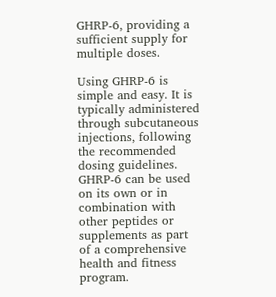GHRP-6, providing a sufficient supply for multiple doses.

Using GHRP-6 is simple and easy. It is typically administered through subcutaneous injections, following the recommended dosing guidelines. GHRP-6 can be used on its own or in combination with other peptides or supplements as part of a comprehensive health and fitness program.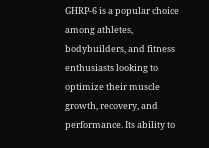GHRP-6 is a popular choice among athletes, bodybuilders, and fitness enthusiasts looking to optimize their muscle growth, recovery, and performance. Its ability to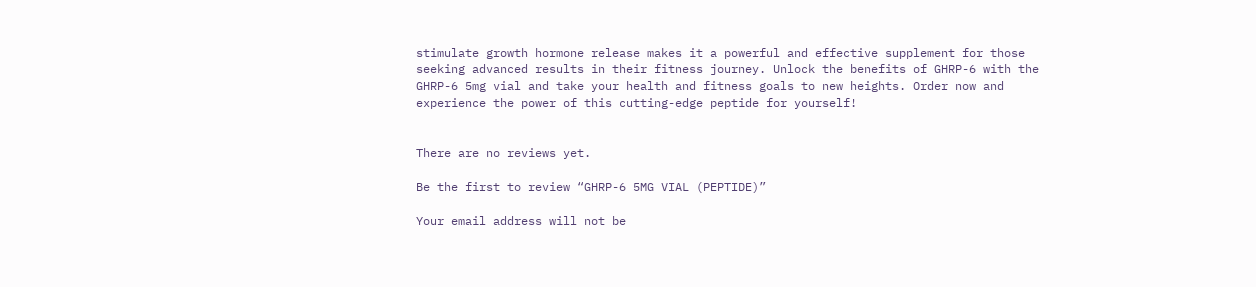stimulate growth hormone release makes it a powerful and effective supplement for those seeking advanced results in their fitness journey. Unlock the benefits of GHRP-6 with the GHRP-6 5mg vial and take your health and fitness goals to new heights. Order now and experience the power of this cutting-edge peptide for yourself!


There are no reviews yet.

Be the first to review “GHRP-6 5MG VIAL (PEPTIDE)”

Your email address will not be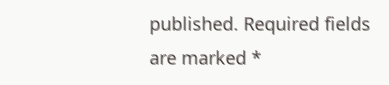published. Required fields are marked *